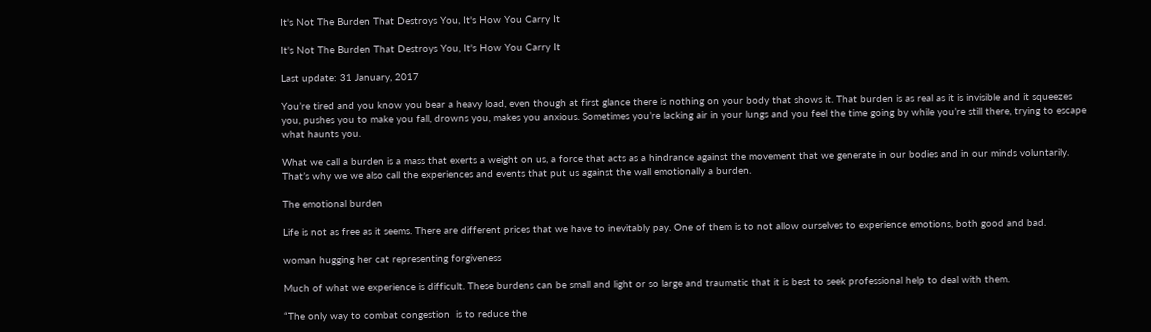It's Not The Burden That Destroys You, It's How You Carry It

It's Not The Burden That Destroys You, It's How You Carry It

Last update: 31 January, 2017

You’re tired and you know you bear a heavy load, even though at first glance there is nothing on your body that shows it. That burden is as real as it is invisible and it squeezes you, pushes you to make you fall, drowns you, makes you anxious. Sometimes you’re lacking air in your lungs and you feel the time going by while you’re still there, trying to escape what haunts you.

What we call a burden is a mass that exerts a weight on us, a force that acts as a hindrance against the movement that we generate in our bodies and in our minds voluntarily. That’s why we we also call the experiences and events that put us against the wall emotionally a burden.

The emotional burden

Life is not as free as it seems. There are different prices that we have to inevitably pay. One of them is to not allow ourselves to experience emotions, both good and bad.

woman hugging her cat representing forgiveness

Much of what we experience is difficult. These burdens can be small and light or so large and traumatic that it is best to seek professional help to deal with them.

“The only way to combat congestion  is to reduce the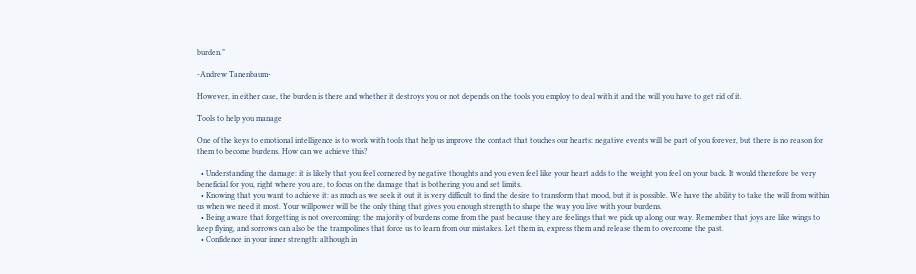burden.”

-Andrew Tanenbaum-

However, in either case, the burden is there and whether it destroys you or not depends on the tools you employ to deal with it and the will you have to get rid of it.

Tools to help you manage

One of the keys to emotional intelligence is to work with tools that help us improve the contact that touches our hearts: negative events will be part of you forever, but there is no reason for them to become burdens. How can we achieve this?

  • Understanding the damage: it is likely that you feel cornered by negative thoughts and you even feel like your heart adds to the weight you feel on your back. It would therefore be very beneficial for you, right where you are, to focus on the damage that is bothering you and set limits.
  • Knowing that you want to achieve it: as much as we seek it out it is very difficult to find the desire to transform that mood, but it is possible. We have the ability to take the will from within us when we need it most. Your willpower will be the only thing that gives you enough strength to shape the way you live with your burdens.
  • Being aware that forgetting is not overcoming: the majority of burdens come from the past because they are feelings that we pick up along our way. Remember that joys are like wings to keep flying, and sorrows can also be the trampolines that force us to learn from our mistakes. Let them in, express them and release them to overcome the past.
  • Confidence in your inner strength: although in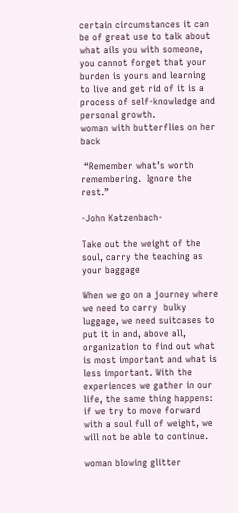certain circumstances it can be of great use to talk about what ails you with someone, you cannot forget that your burden is yours and learning to live and get rid of it is a process of self-knowledge and personal growth.
woman with butterflies on her back

 “Remember what’s worth remembering.  Ignore the rest.”

-John Katzenbach-

Take out the weight of the soul, carry the teaching as your baggage

When we go on a journey where we need to carry  bulky luggage, we need suitcases to put it in and, above all, organization to find out what is most important and what is less important. With the experiences we gather in our life, the same thing happens: if we try to move forward with a soul full of weight, we will not be able to continue.

woman blowing glitter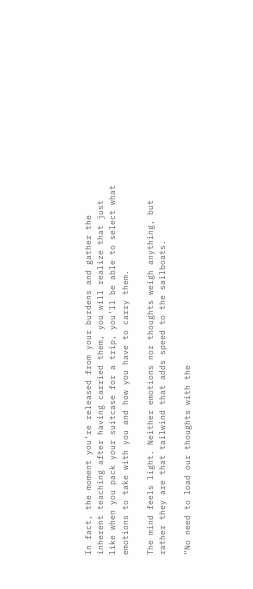In fact, the moment you’re released from your burdens and gather the inherent teaching after having carried them, you will realize that just like when you pack your suitcase for a trip, you’ll be able to select what emotions to take with you and how you have to carry them.

The mind feels light. Neither emotions nor thoughts weigh anything, but rather they are that tailwind that adds speed to the sailboats.

“No need to load our thoughts with the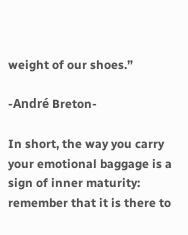weight of our shoes.”

-André Breton-

In short, the way you carry your emotional baggage is a sign of inner maturity: remember that it is there to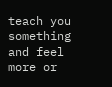teach you something and feel more or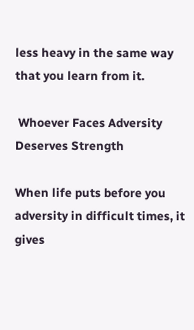less heavy in the same way that you learn from it.

 Whoever Faces Adversity Deserves Strength

When life puts before you adversity in difficult times, it gives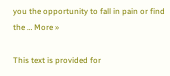you the opportunity to fall in pain or find the … More »

This text is provided for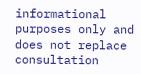informational purposes only and does not replace consultation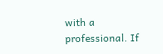with a professional. If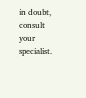in doubt, consult your specialist.